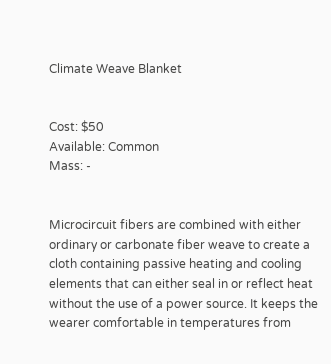Climate Weave Blanket


Cost: $50
Available: Common
Mass: -


Microcircuit fibers are combined with either ordinary or carbonate fiber weave to create a cloth containing passive heating and cooling elements that can either seal in or reflect heat without the use of a power source. It keeps the wearer comfortable in temperatures from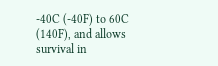-40C (-40F) to 60C (140F), and allows survival in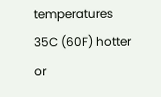temperatures 35C (60F) hotter or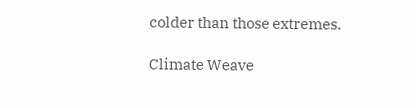colder than those extremes.

Climate Weave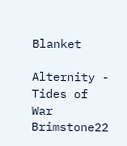Blanket

Alternity - Tides of War Brimstone22